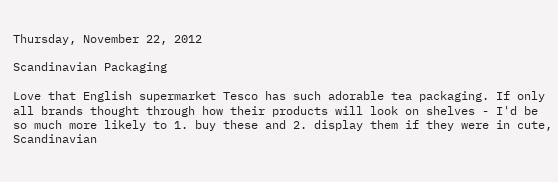Thursday, November 22, 2012

Scandinavian Packaging

Love that English supermarket Tesco has such adorable tea packaging. If only all brands thought through how their products will look on shelves - I'd be so much more likely to 1. buy these and 2. display them if they were in cute, Scandinavian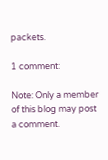packets.

1 comment:

Note: Only a member of this blog may post a comment.